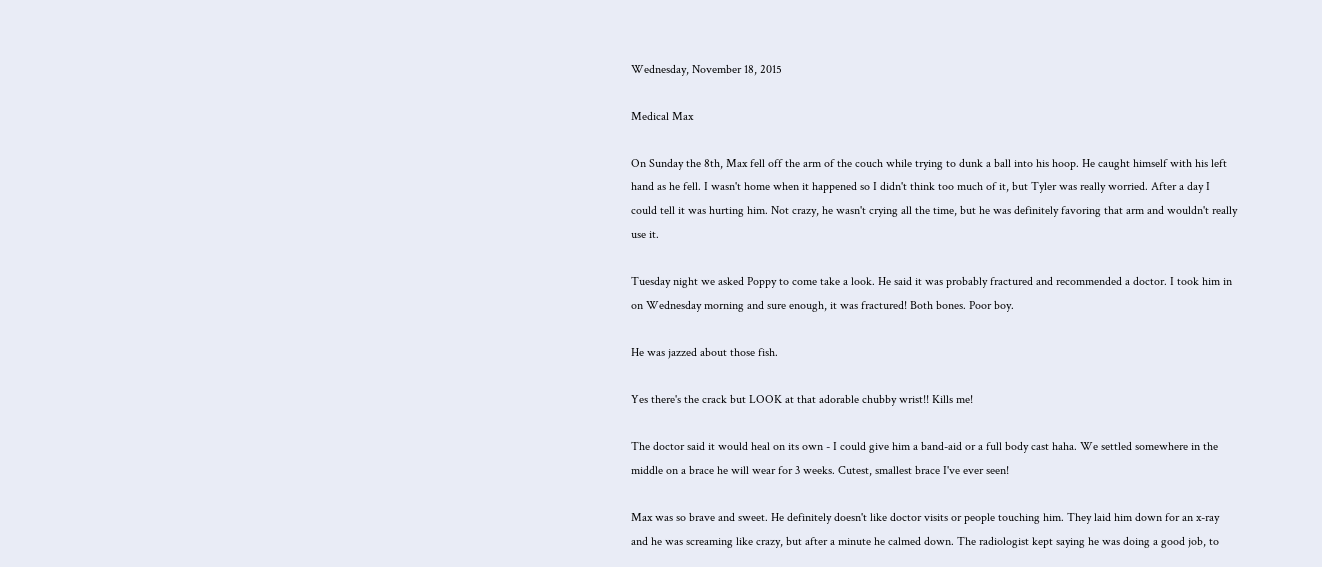Wednesday, November 18, 2015

Medical Max

On Sunday the 8th, Max fell off the arm of the couch while trying to dunk a ball into his hoop. He caught himself with his left hand as he fell. I wasn't home when it happened so I didn't think too much of it, but Tyler was really worried. After a day I could tell it was hurting him. Not crazy, he wasn't crying all the time, but he was definitely favoring that arm and wouldn't really use it.

Tuesday night we asked Poppy to come take a look. He said it was probably fractured and recommended a doctor. I took him in on Wednesday morning and sure enough, it was fractured! Both bones. Poor boy.

He was jazzed about those fish.

Yes there's the crack but LOOK at that adorable chubby wrist!! Kills me!

The doctor said it would heal on its own - I could give him a band-aid or a full body cast haha. We settled somewhere in the middle on a brace he will wear for 3 weeks. Cutest, smallest brace I've ever seen!

Max was so brave and sweet. He definitely doesn't like doctor visits or people touching him. They laid him down for an x-ray and he was screaming like crazy, but after a minute he calmed down. The radiologist kept saying he was doing a good job, to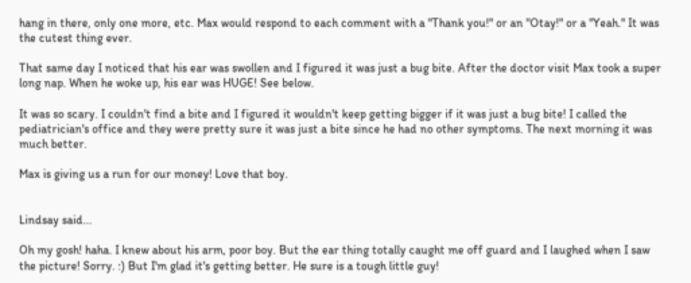hang in there, only one more, etc. Max would respond to each comment with a "Thank you!" or an "Otay!" or a "Yeah." It was the cutest thing ever.

That same day I noticed that his ear was swollen and I figured it was just a bug bite. After the doctor visit Max took a super long nap. When he woke up, his ear was HUGE! See below.

It was so scary. I couldn't find a bite and I figured it wouldn't keep getting bigger if it was just a bug bite! I called the pediatrician's office and they were pretty sure it was just a bite since he had no other symptoms. The next morning it was much better.

Max is giving us a run for our money! Love that boy.


Lindsay said...

Oh my gosh! haha. I knew about his arm, poor boy. But the ear thing totally caught me off guard and I laughed when I saw the picture! Sorry. :) But I'm glad it's getting better. He sure is a tough little guy!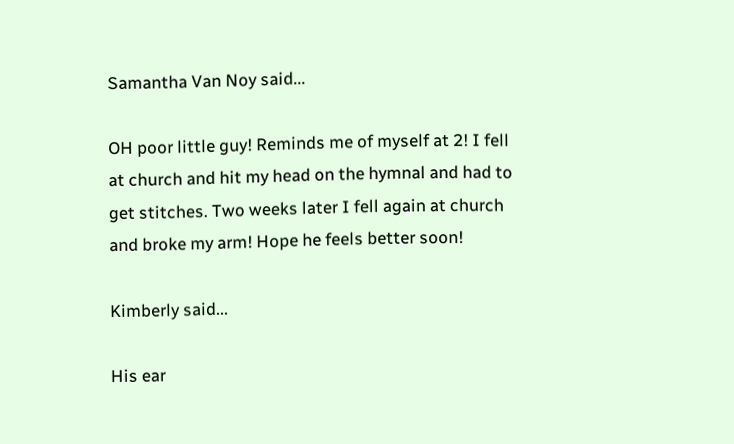Samantha Van Noy said...

OH poor little guy! Reminds me of myself at 2! I fell at church and hit my head on the hymnal and had to get stitches. Two weeks later I fell again at church and broke my arm! Hope he feels better soon!

Kimberly said...

His ear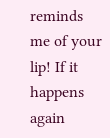reminds me of your lip! If it happens again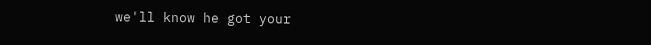we'll know he got your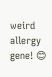weird allergy gene! 😊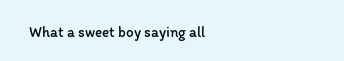What a sweet boy saying all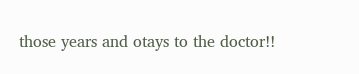those years and otays to the doctor!!